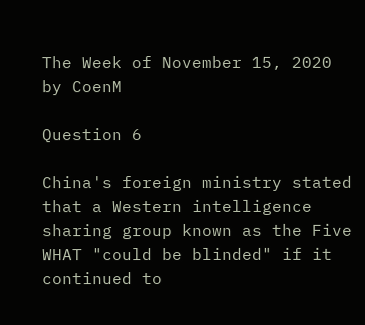The Week of November 15, 2020 by CoenM

Question 6

China's foreign ministry stated that a Western intelligence sharing group known as the Five WHAT "could be blinded" if it continued to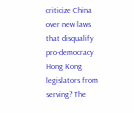criticize China over new laws that disqualify pro-democracy Hong Kong legislators from serving? The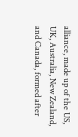alliance, made up of the US, UK, Australia, New Zealand, and Canada, formed after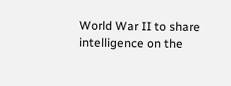World War II to share intelligence on the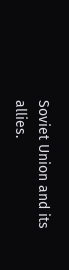Soviet Union and its allies.